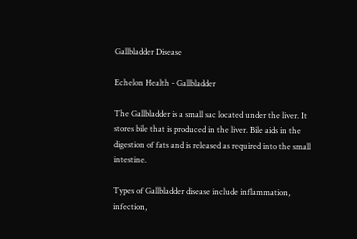Gallbladder Disease

Echelon Health - Gallbladder

The Gallbladder is a small sac located under the liver. It stores bile that is produced in the liver. Bile aids in the digestion of fats and is released as required into the small intestine.

Types of Gallbladder disease include inflammation, infection,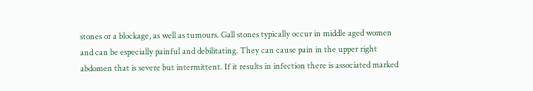stones or a blockage, as well as tumours. Gall stones typically occur in middle aged women and can be especially painful and debilitating. They can cause pain in the upper right abdomen that is severe but intermittent. If it results in infection there is associated marked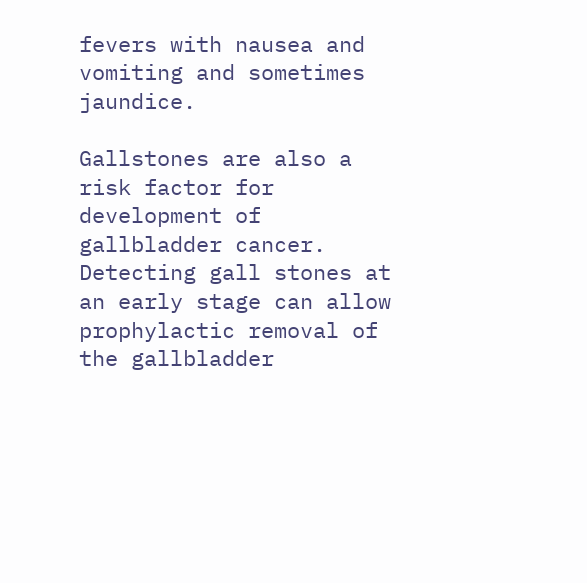fevers with nausea and vomiting and sometimes jaundice.

Gallstones are also a risk factor for development of gallbladder cancer. Detecting gall stones at an early stage can allow prophylactic removal of the gallbladder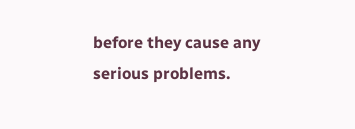before they cause any serious problems.